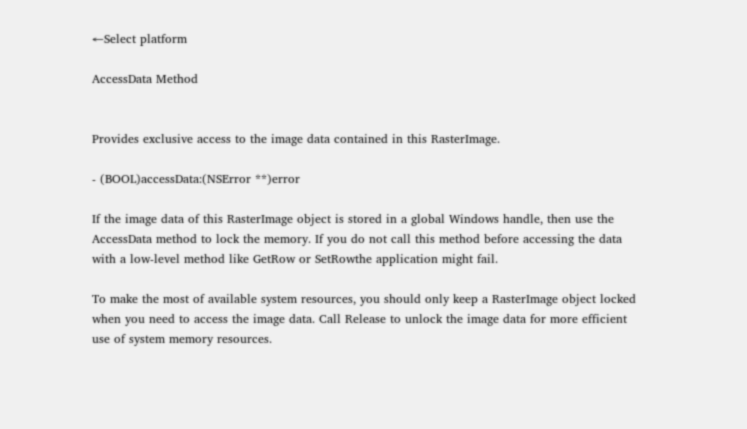←Select platform

AccessData Method


Provides exclusive access to the image data contained in this RasterImage.

- (BOOL)accessData:(NSError **)error

If the image data of this RasterImage object is stored in a global Windows handle, then use the AccessData method to lock the memory. If you do not call this method before accessing the data with a low-level method like GetRow or SetRowthe application might fail.

To make the most of available system resources, you should only keep a RasterImage object locked when you need to access the image data. Call Release to unlock the image data for more efficient use of system memory resources.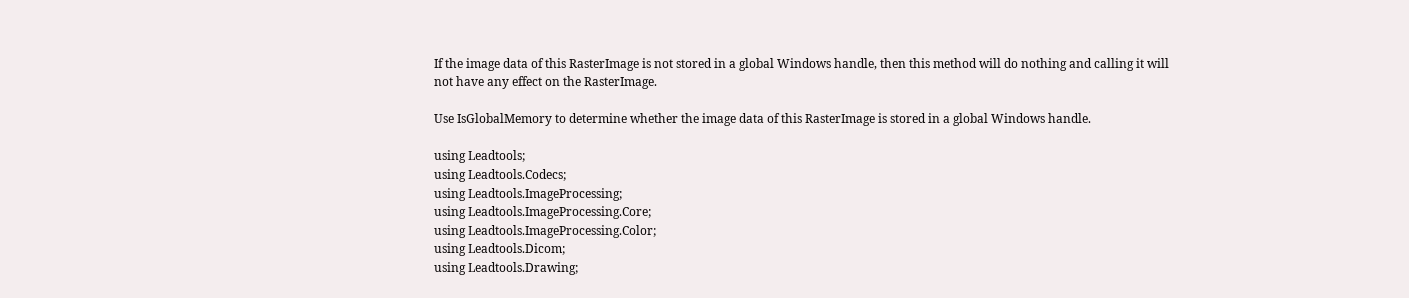If the image data of this RasterImage is not stored in a global Windows handle, then this method will do nothing and calling it will not have any effect on the RasterImage.

Use IsGlobalMemory to determine whether the image data of this RasterImage is stored in a global Windows handle.

using Leadtools;
using Leadtools.Codecs;
using Leadtools.ImageProcessing;
using Leadtools.ImageProcessing.Core;
using Leadtools.ImageProcessing.Color;
using Leadtools.Dicom;
using Leadtools.Drawing;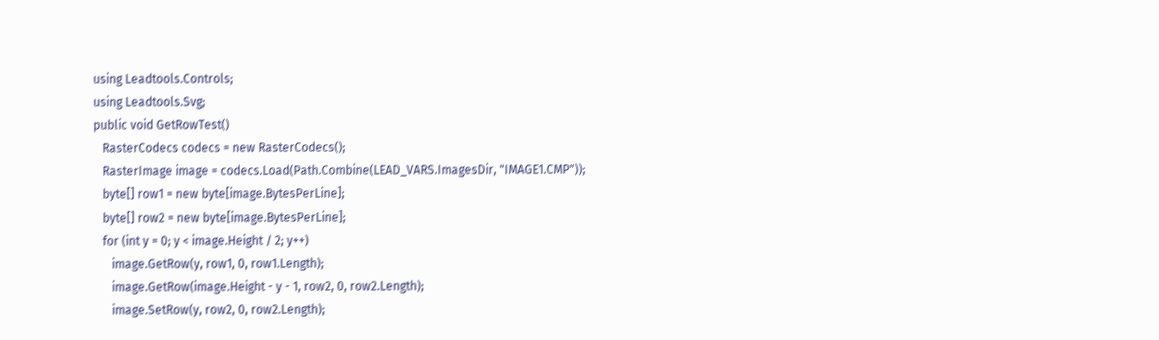using Leadtools.Controls;
using Leadtools.Svg;
public void GetRowTest()
   RasterCodecs codecs = new RasterCodecs();
   RasterImage image = codecs.Load(Path.Combine(LEAD_VARS.ImagesDir, "IMAGE1.CMP"));
   byte[] row1 = new byte[image.BytesPerLine];
   byte[] row2 = new byte[image.BytesPerLine];
   for (int y = 0; y < image.Height / 2; y++)
      image.GetRow(y, row1, 0, row1.Length);
      image.GetRow(image.Height - y - 1, row2, 0, row2.Length);
      image.SetRow(y, row2, 0, row2.Length);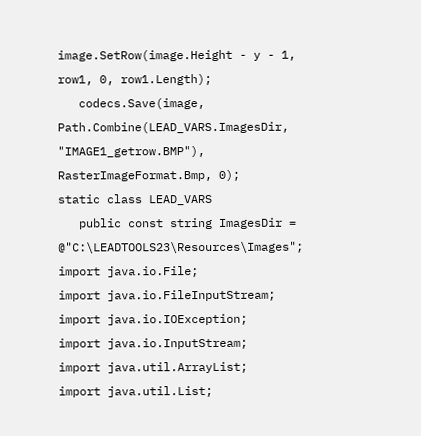image.SetRow(image.Height - y - 1, row1, 0, row1.Length);
   codecs.Save(image, Path.Combine(LEAD_VARS.ImagesDir, "IMAGE1_getrow.BMP"), RasterImageFormat.Bmp, 0);
static class LEAD_VARS
   public const string ImagesDir = @"C:\LEADTOOLS23\Resources\Images";
import java.io.File;
import java.io.FileInputStream;
import java.io.IOException;
import java.io.InputStream;
import java.util.ArrayList;
import java.util.List;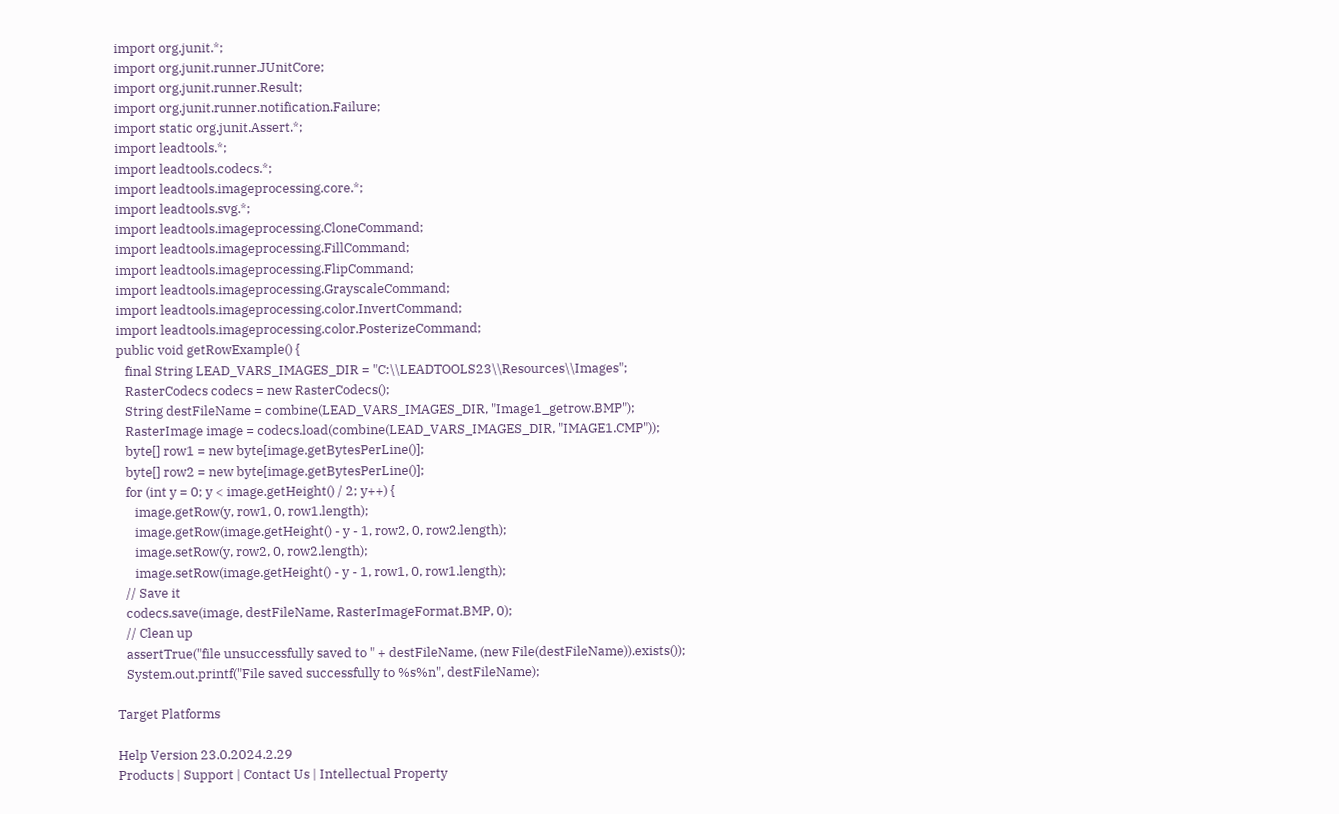import org.junit.*;
import org.junit.runner.JUnitCore;
import org.junit.runner.Result;
import org.junit.runner.notification.Failure;
import static org.junit.Assert.*;
import leadtools.*;
import leadtools.codecs.*;
import leadtools.imageprocessing.core.*;
import leadtools.svg.*;
import leadtools.imageprocessing.CloneCommand;
import leadtools.imageprocessing.FillCommand;
import leadtools.imageprocessing.FlipCommand;
import leadtools.imageprocessing.GrayscaleCommand;
import leadtools.imageprocessing.color.InvertCommand;
import leadtools.imageprocessing.color.PosterizeCommand;
public void getRowExample() {
   final String LEAD_VARS_IMAGES_DIR = "C:\\LEADTOOLS23\\Resources\\Images";
   RasterCodecs codecs = new RasterCodecs();
   String destFileName = combine(LEAD_VARS_IMAGES_DIR, "Image1_getrow.BMP");
   RasterImage image = codecs.load(combine(LEAD_VARS_IMAGES_DIR, "IMAGE1.CMP"));
   byte[] row1 = new byte[image.getBytesPerLine()];
   byte[] row2 = new byte[image.getBytesPerLine()];
   for (int y = 0; y < image.getHeight() / 2; y++) {
      image.getRow(y, row1, 0, row1.length);
      image.getRow(image.getHeight() - y - 1, row2, 0, row2.length);
      image.setRow(y, row2, 0, row2.length);
      image.setRow(image.getHeight() - y - 1, row1, 0, row1.length);
   // Save it
   codecs.save(image, destFileName, RasterImageFormat.BMP, 0);
   // Clean up
   assertTrue("file unsuccessfully saved to " + destFileName, (new File(destFileName)).exists());
   System.out.printf("File saved successfully to %s%n", destFileName);

Target Platforms

Help Version 23.0.2024.2.29
Products | Support | Contact Us | Intellectual Property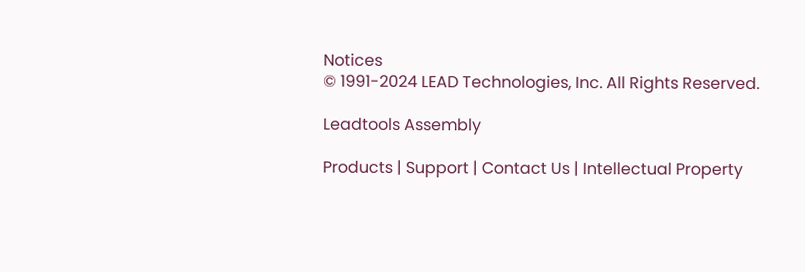Notices
© 1991-2024 LEAD Technologies, Inc. All Rights Reserved.

Leadtools Assembly

Products | Support | Contact Us | Intellectual Property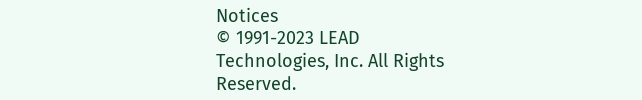Notices
© 1991-2023 LEAD Technologies, Inc. All Rights Reserved.